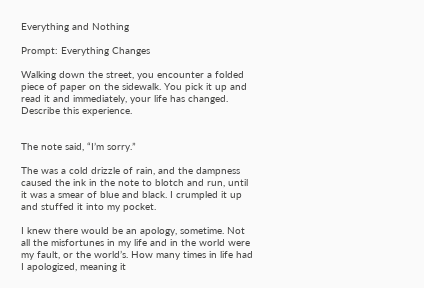Everything and Nothing

Prompt: Everything Changes

Walking down the street, you encounter a folded piece of paper on the sidewalk. You pick it up and read it and immediately, your life has changed. Describe this experience.


The note said, “I’m sorry.”

The was a cold drizzle of rain, and the dampness caused the ink in the note to blotch and run, until it was a smear of blue and black. I crumpled it up and stuffed it into my pocket.

I knew there would be an apology, sometime. Not all the misfortunes in my life and in the world were my fault, or the world’s. How many times in life had I apologized, meaning it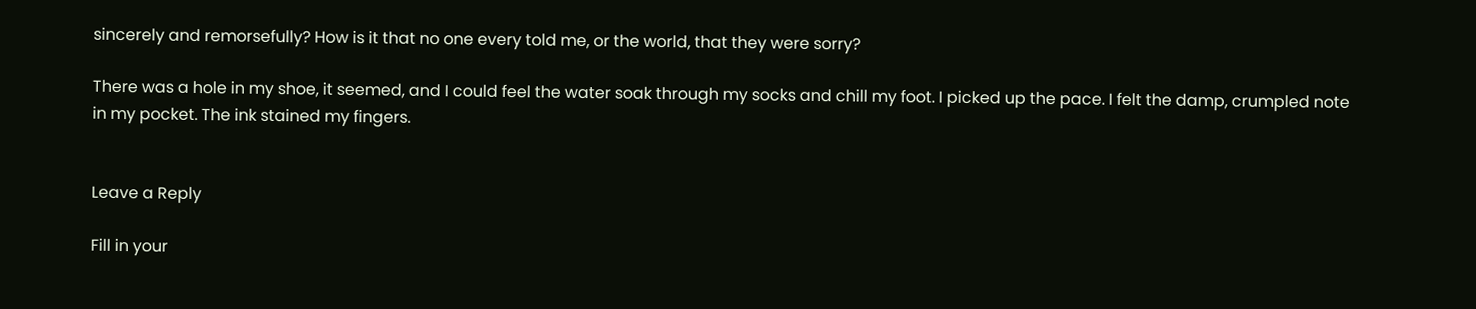sincerely and remorsefully? How is it that no one every told me, or the world, that they were sorry?

There was a hole in my shoe, it seemed, and I could feel the water soak through my socks and chill my foot. I picked up the pace. I felt the damp, crumpled note in my pocket. The ink stained my fingers.


Leave a Reply

Fill in your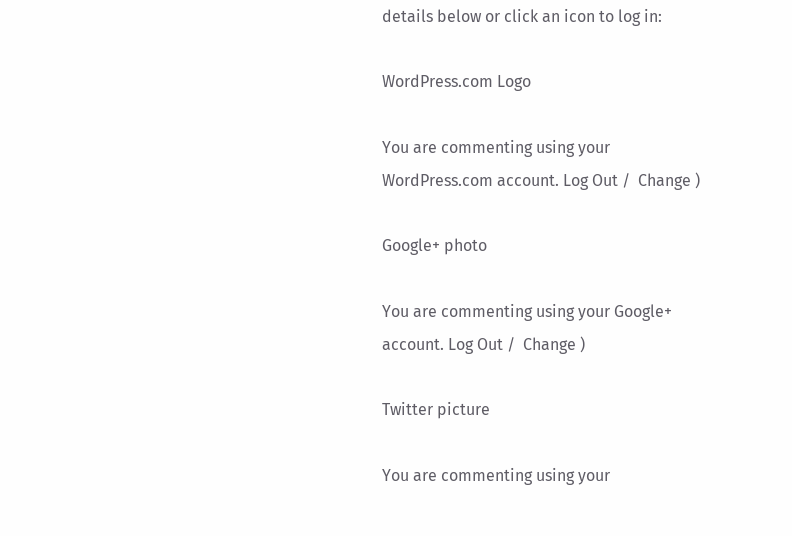details below or click an icon to log in:

WordPress.com Logo

You are commenting using your WordPress.com account. Log Out /  Change )

Google+ photo

You are commenting using your Google+ account. Log Out /  Change )

Twitter picture

You are commenting using your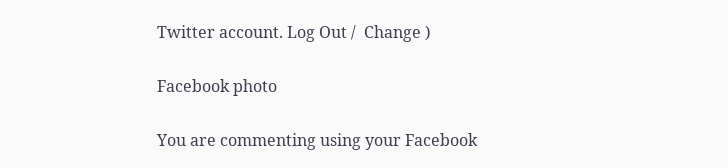Twitter account. Log Out /  Change )

Facebook photo

You are commenting using your Facebook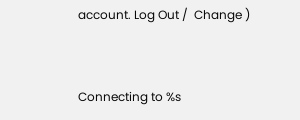account. Log Out /  Change )


Connecting to %s